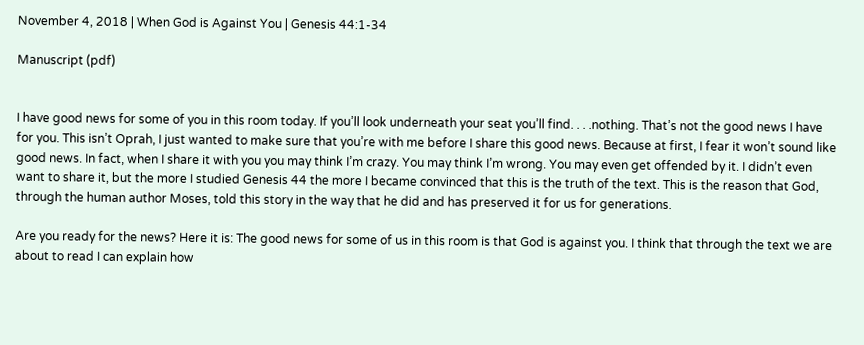November 4, 2018 | When God is Against You | Genesis 44:1-34

Manuscript (pdf)


I have good news for some of you in this room today. If you’ll look underneath your seat you’ll find. . . .nothing. That’s not the good news I have for you. This isn’t Oprah, I just wanted to make sure that you’re with me before I share this good news. Because at first, I fear it won’t sound like good news. In fact, when I share it with you you may think I’m crazy. You may think I’m wrong. You may even get offended by it. I didn’t even want to share it, but the more I studied Genesis 44 the more I became convinced that this is the truth of the text. This is the reason that God, through the human author Moses, told this story in the way that he did and has preserved it for us for generations.

Are you ready for the news? Here it is: The good news for some of us in this room is that God is against you. I think that through the text we are about to read I can explain how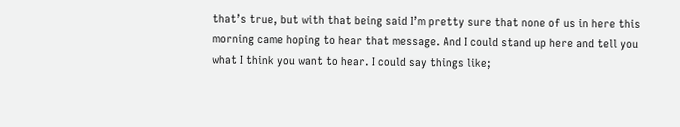that’s true, but with that being said I’m pretty sure that none of us in here this morning came hoping to hear that message. And I could stand up here and tell you what I think you want to hear. I could say things like;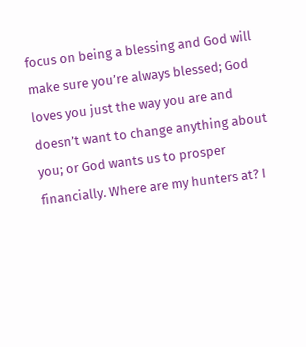focus on being a blessing and God will make sure you’re always blessed; God loves you just the way you are and doesn’t want to change anything about you; or God wants us to prosper financially. Where are my hunters at? I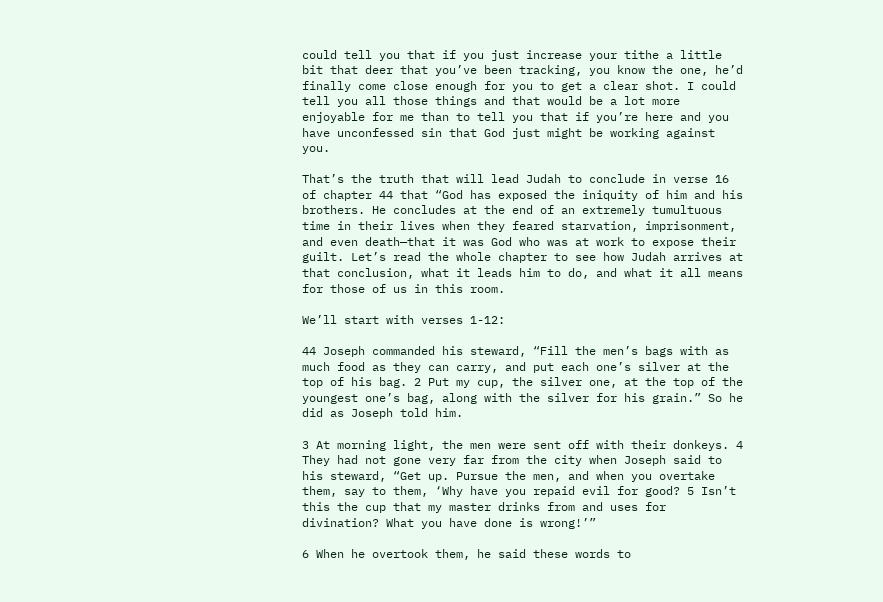could tell you that if you just increase your tithe a little bit that deer that you’ve been tracking, you know the one, he’d finally come close enough for you to get a clear shot. I could tell you all those things and that would be a lot more enjoyable for me than to tell you that if you’re here and you have unconfessed sin that God just might be working against you.

That’s the truth that will lead Judah to conclude in verse 16 of chapter 44 that “God has exposed the iniquity of him and his brothers. He concludes at the end of an extremely tumultuous time in their lives when they feared starvation, imprisonment, and even death—that it was God who was at work to expose their guilt. Let’s read the whole chapter to see how Judah arrives at that conclusion, what it leads him to do, and what it all means for those of us in this room.

We’ll start with verses 1-12:

44 Joseph commanded his steward, “Fill the men’s bags with as much food as they can carry, and put each one’s silver at the top of his bag. 2 Put my cup, the silver one, at the top of the youngest one’s bag, along with the silver for his grain.” So he did as Joseph told him.

3 At morning light, the men were sent off with their donkeys. 4 They had not gone very far from the city when Joseph said to his steward, “Get up. Pursue the men, and when you overtake them, say to them, ‘Why have you repaid evil for good? 5 Isn’t this the cup that my master drinks from and uses for divination? What you have done is wrong!’”

6 When he overtook them, he said these words to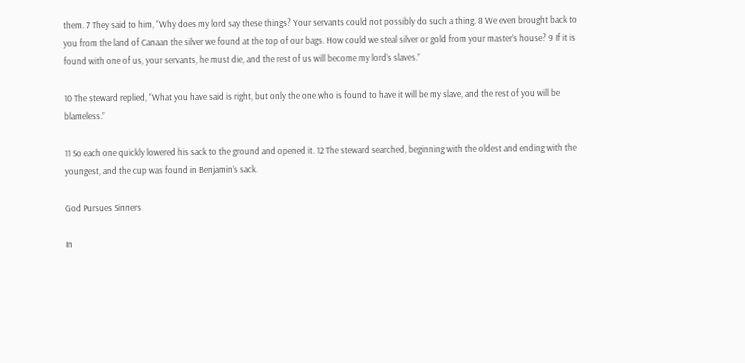them. 7 They said to him, “Why does my lord say these things? Your servants could not possibly do such a thing. 8 We even brought back to you from the land of Canaan the silver we found at the top of our bags. How could we steal silver or gold from your master’s house? 9 If it is found with one of us, your servants, he must die, and the rest of us will become my lord’s slaves.”

10 The steward replied, “What you have said is right, but only the one who is found to have it will be my slave, and the rest of you will be blameless.”

11 So each one quickly lowered his sack to the ground and opened it. 12 The steward searched, beginning with the oldest and ending with the youngest, and the cup was found in Benjamin’s sack.

God Pursues Sinners

In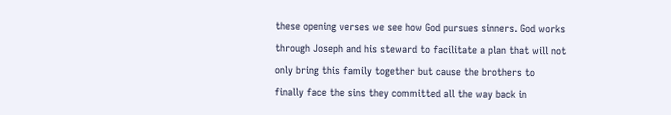these opening verses we see how God pursues sinners. God works through Joseph and his steward to facilitate a plan that will not only bring this family together but cause the brothers to finally face the sins they committed all the way back in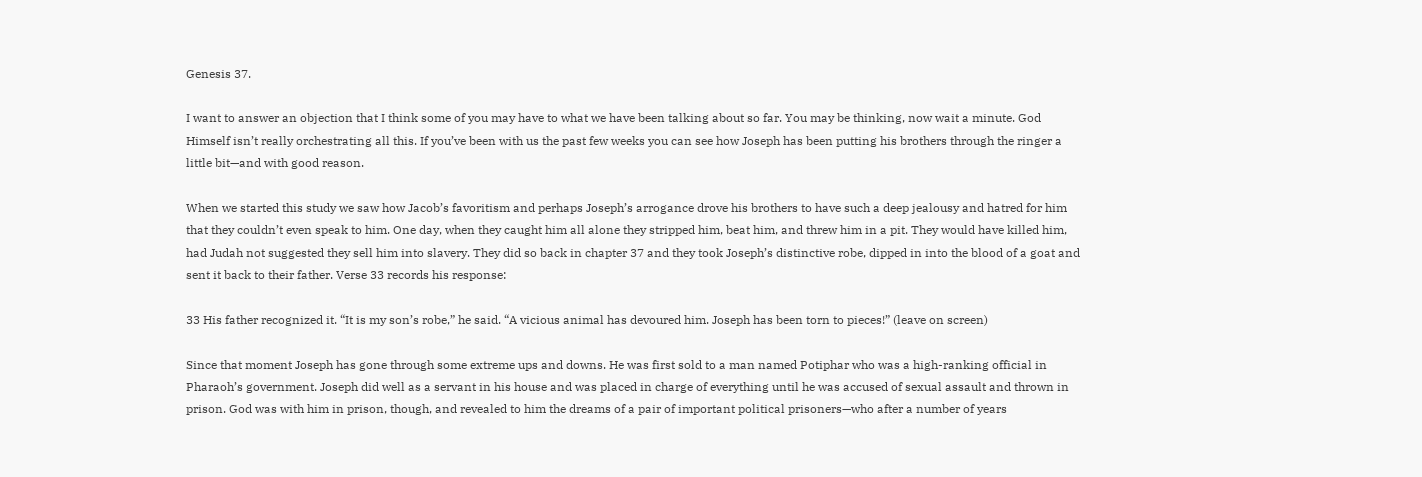Genesis 37.

I want to answer an objection that I think some of you may have to what we have been talking about so far. You may be thinking, now wait a minute. God Himself isn’t really orchestrating all this. If you’ve been with us the past few weeks you can see how Joseph has been putting his brothers through the ringer a little bit—and with good reason.

When we started this study we saw how Jacob’s favoritism and perhaps Joseph’s arrogance drove his brothers to have such a deep jealousy and hatred for him that they couldn’t even speak to him. One day, when they caught him all alone they stripped him, beat him, and threw him in a pit. They would have killed him, had Judah not suggested they sell him into slavery. They did so back in chapter 37 and they took Joseph’s distinctive robe, dipped in into the blood of a goat and sent it back to their father. Verse 33 records his response:

33 His father recognized it. “It is my son’s robe,” he said. “A vicious animal has devoured him. Joseph has been torn to pieces!” (leave on screen)

Since that moment Joseph has gone through some extreme ups and downs. He was first sold to a man named Potiphar who was a high-ranking official in Pharaoh’s government. Joseph did well as a servant in his house and was placed in charge of everything until he was accused of sexual assault and thrown in prison. God was with him in prison, though, and revealed to him the dreams of a pair of important political prisoners—who after a number of years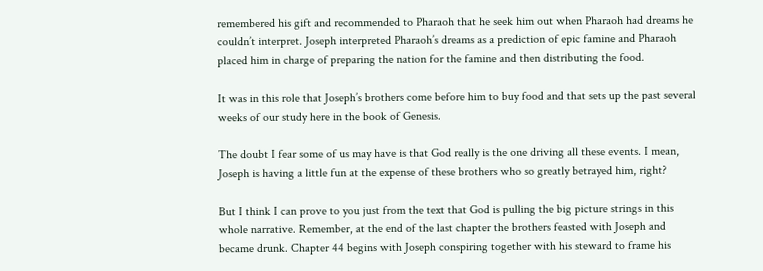remembered his gift and recommended to Pharaoh that he seek him out when Pharaoh had dreams he couldn’t interpret. Joseph interpreted Pharaoh’s dreams as a prediction of epic famine and Pharaoh placed him in charge of preparing the nation for the famine and then distributing the food.

It was in this role that Joseph’s brothers come before him to buy food and that sets up the past several weeks of our study here in the book of Genesis.

The doubt I fear some of us may have is that God really is the one driving all these events. I mean, Joseph is having a little fun at the expense of these brothers who so greatly betrayed him, right?

But I think I can prove to you just from the text that God is pulling the big picture strings in this whole narrative. Remember, at the end of the last chapter the brothers feasted with Joseph and became drunk. Chapter 44 begins with Joseph conspiring together with his steward to frame his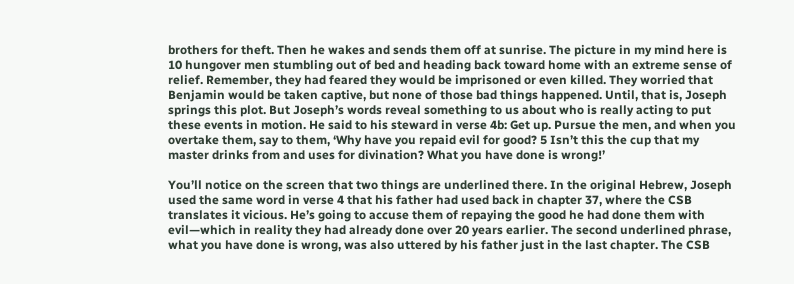brothers for theft. Then he wakes and sends them off at sunrise. The picture in my mind here is 10 hungover men stumbling out of bed and heading back toward home with an extreme sense of relief. Remember, they had feared they would be imprisoned or even killed. They worried that Benjamin would be taken captive, but none of those bad things happened. Until, that is, Joseph springs this plot. But Joseph’s words reveal something to us about who is really acting to put these events in motion. He said to his steward in verse 4b: Get up. Pursue the men, and when you overtake them, say to them, ‘Why have you repaid evil for good? 5 Isn’t this the cup that my master drinks from and uses for divination? What you have done is wrong!’

You’ll notice on the screen that two things are underlined there. In the original Hebrew, Joseph used the same word in verse 4 that his father had used back in chapter 37, where the CSB translates it vicious. He’s going to accuse them of repaying the good he had done them with evil—which in reality they had already done over 20 years earlier. The second underlined phrase, what you have done is wrong, was also uttered by his father just in the last chapter. The CSB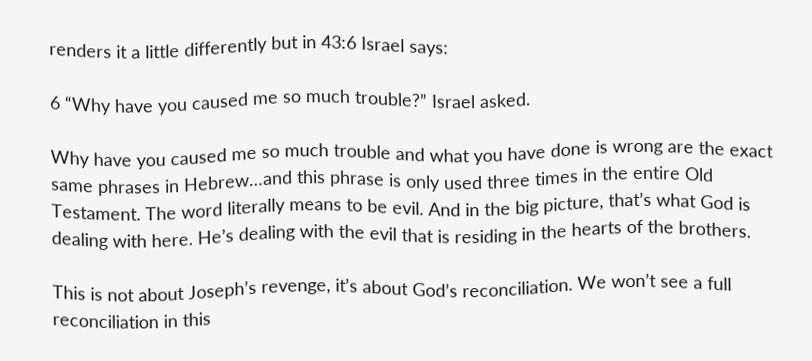renders it a little differently but in 43:6 Israel says:

6 “Why have you caused me so much trouble?” Israel asked.

Why have you caused me so much trouble and what you have done is wrong are the exact same phrases in Hebrew…and this phrase is only used three times in the entire Old Testament. The word literally means to be evil. And in the big picture, that’s what God is dealing with here. He’s dealing with the evil that is residing in the hearts of the brothers.

This is not about Joseph’s revenge, it’s about God’s reconciliation. We won’t see a full reconciliation in this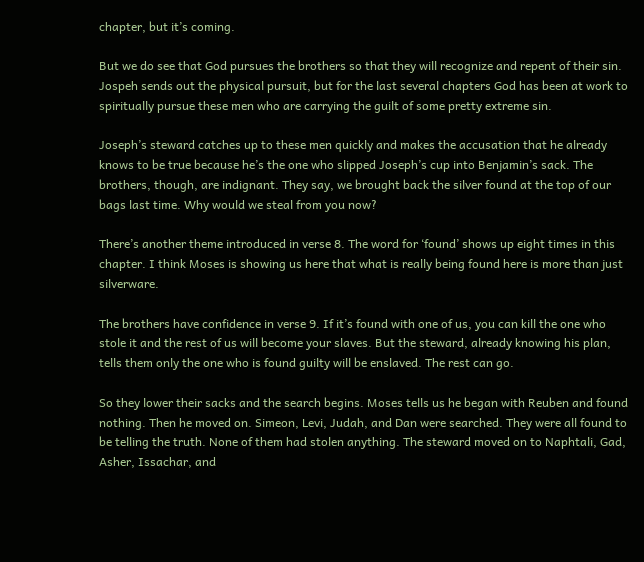chapter, but it’s coming.

But we do see that God pursues the brothers so that they will recognize and repent of their sin. Jospeh sends out the physical pursuit, but for the last several chapters God has been at work to spiritually pursue these men who are carrying the guilt of some pretty extreme sin.

Joseph’s steward catches up to these men quickly and makes the accusation that he already knows to be true because he’s the one who slipped Joseph’s cup into Benjamin’s sack. The brothers, though, are indignant. They say, we brought back the silver found at the top of our bags last time. Why would we steal from you now?

There’s another theme introduced in verse 8. The word for ‘found’ shows up eight times in this chapter. I think Moses is showing us here that what is really being found here is more than just silverware.

The brothers have confidence in verse 9. If it’s found with one of us, you can kill the one who stole it and the rest of us will become your slaves. But the steward, already knowing his plan, tells them only the one who is found guilty will be enslaved. The rest can go.

So they lower their sacks and the search begins. Moses tells us he began with Reuben and found nothing. Then he moved on. Simeon, Levi, Judah, and Dan were searched. They were all found to be telling the truth. None of them had stolen anything. The steward moved on to Naphtali, Gad, Asher, Issachar, and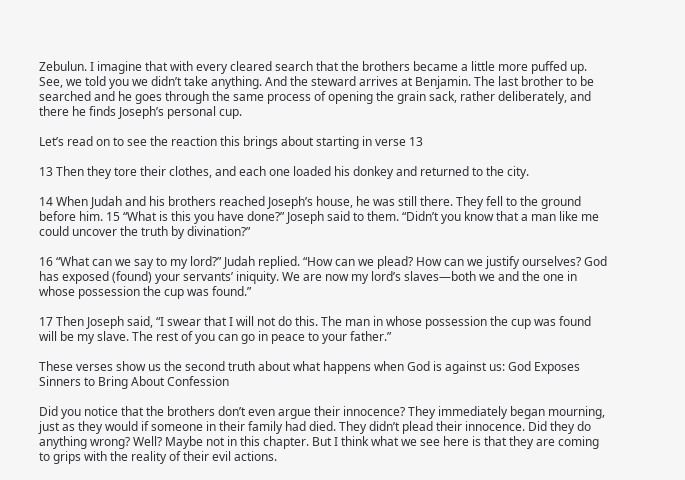Zebulun. I imagine that with every cleared search that the brothers became a little more puffed up. See, we told you we didn’t take anything. And the steward arrives at Benjamin. The last brother to be searched and he goes through the same process of opening the grain sack, rather deliberately, and there he finds Joseph’s personal cup.

Let’s read on to see the reaction this brings about starting in verse 13

13 Then they tore their clothes, and each one loaded his donkey and returned to the city.

14 When Judah and his brothers reached Joseph’s house, he was still there. They fell to the ground before him. 15 “What is this you have done?” Joseph said to them. “Didn’t you know that a man like me could uncover the truth by divination?”

16 “What can we say to my lord?” Judah replied. “How can we plead? How can we justify ourselves? God has exposed (found) your servants’ iniquity. We are now my lord’s slaves—both we and the one in whose possession the cup was found.”

17 Then Joseph said, “I swear that I will not do this. The man in whose possession the cup was found will be my slave. The rest of you can go in peace to your father.”

These verses show us the second truth about what happens when God is against us: God Exposes Sinners to Bring About Confession

Did you notice that the brothers don’t even argue their innocence? They immediately began mourning, just as they would if someone in their family had died. They didn’t plead their innocence. Did they do anything wrong? Well? Maybe not in this chapter. But I think what we see here is that they are coming to grips with the reality of their evil actions.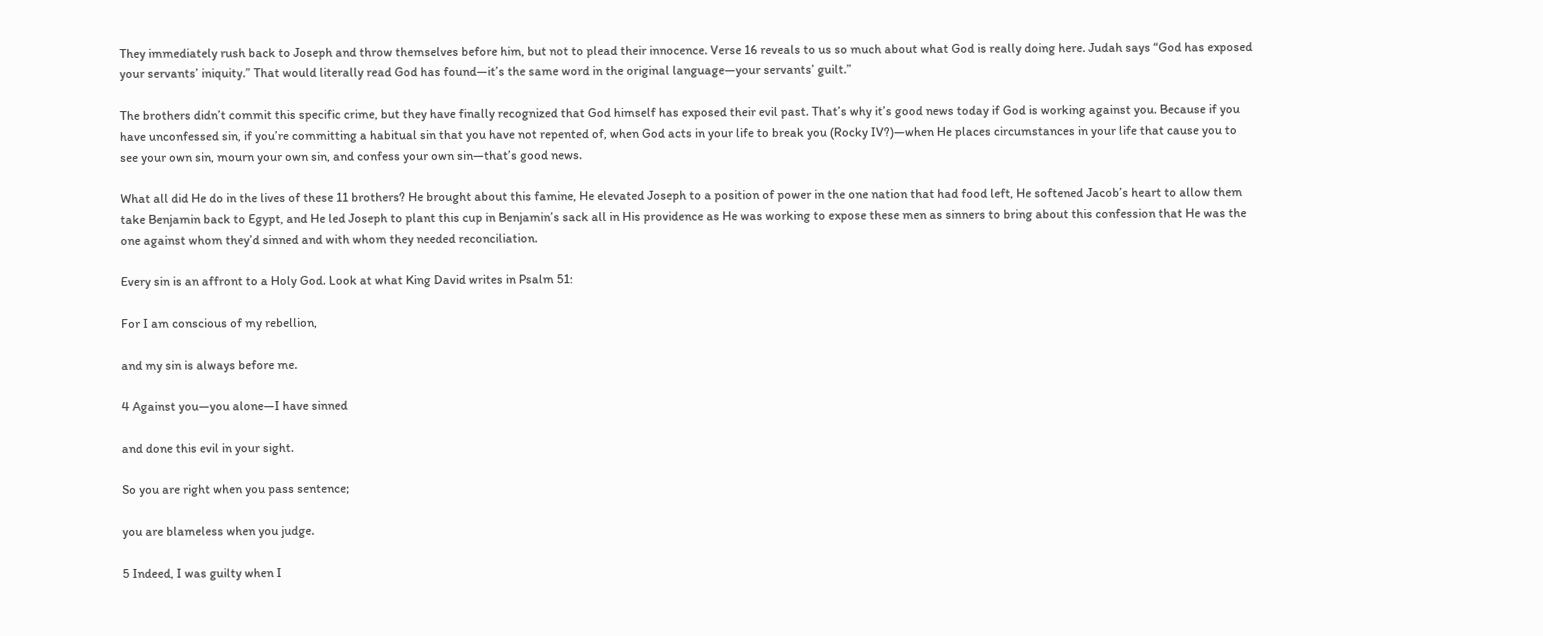They immediately rush back to Joseph and throw themselves before him, but not to plead their innocence. Verse 16 reveals to us so much about what God is really doing here. Judah says “God has exposed your servants’ iniquity.” That would literally read God has found—it’s the same word in the original language—your servants’ guilt.”

The brothers didn’t commit this specific crime, but they have finally recognized that God himself has exposed their evil past. That’s why it’s good news today if God is working against you. Because if you have unconfessed sin, if you’re committing a habitual sin that you have not repented of, when God acts in your life to break you (Rocky IV?)—when He places circumstances in your life that cause you to see your own sin, mourn your own sin, and confess your own sin—that’s good news.

What all did He do in the lives of these 11 brothers? He brought about this famine, He elevated Joseph to a position of power in the one nation that had food left, He softened Jacob’s heart to allow them take Benjamin back to Egypt, and He led Joseph to plant this cup in Benjamin’s sack all in His providence as He was working to expose these men as sinners to bring about this confession that He was the one against whom they’d sinned and with whom they needed reconciliation.

Every sin is an affront to a Holy God. Look at what King David writes in Psalm 51:

For I am conscious of my rebellion,

and my sin is always before me.

4 Against you—you alone—I have sinned

and done this evil in your sight.

So you are right when you pass sentence;

you are blameless when you judge.

5 Indeed, I was guilty when I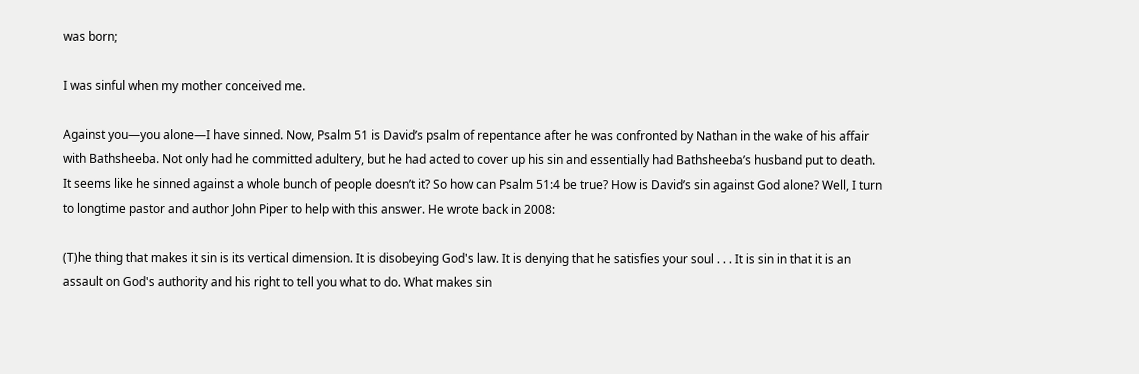was born;

I was sinful when my mother conceived me.

Against you—you alone—I have sinned. Now, Psalm 51 is David’s psalm of repentance after he was confronted by Nathan in the wake of his affair with Bathsheeba. Not only had he committed adultery, but he had acted to cover up his sin and essentially had Bathsheeba’s husband put to death. It seems like he sinned against a whole bunch of people doesn’t it? So how can Psalm 51:4 be true? How is David’s sin against God alone? Well, I turn to longtime pastor and author John Piper to help with this answer. He wrote back in 2008:

(T)he thing that makes it sin is its vertical dimension. It is disobeying God's law. It is denying that he satisfies your soul . . . It is sin in that it is an assault on God's authority and his right to tell you what to do. What makes sin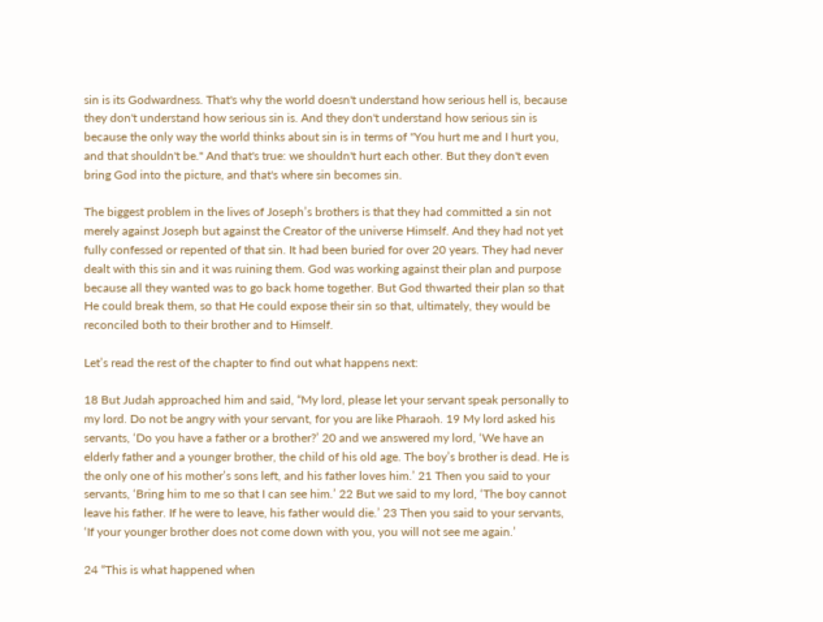sin is its Godwardness. That's why the world doesn't understand how serious hell is, because they don't understand how serious sin is. And they don't understand how serious sin is because the only way the world thinks about sin is in terms of "You hurt me and I hurt you, and that shouldn't be." And that's true: we shouldn't hurt each other. But they don't even bring God into the picture, and that's where sin becomes sin.

The biggest problem in the lives of Joseph’s brothers is that they had committed a sin not merely against Joseph but against the Creator of the universe Himself. And they had not yet fully confessed or repented of that sin. It had been buried for over 20 years. They had never dealt with this sin and it was ruining them. God was working against their plan and purpose because all they wanted was to go back home together. But God thwarted their plan so that He could break them, so that He could expose their sin so that, ultimately, they would be reconciled both to their brother and to Himself.

Let’s read the rest of the chapter to find out what happens next:

18 But Judah approached him and said, “My lord, please let your servant speak personally to my lord. Do not be angry with your servant, for you are like Pharaoh. 19 My lord asked his servants, ‘Do you have a father or a brother?’ 20 and we answered my lord, ‘We have an elderly father and a younger brother, the child of his old age. The boy’s brother is dead. He is the only one of his mother’s sons left, and his father loves him.’ 21 Then you said to your servants, ‘Bring him to me so that I can see him.’ 22 But we said to my lord, ‘The boy cannot leave his father. If he were to leave, his father would die.’ 23 Then you said to your servants, ‘If your younger brother does not come down with you, you will not see me again.’

24 “This is what happened when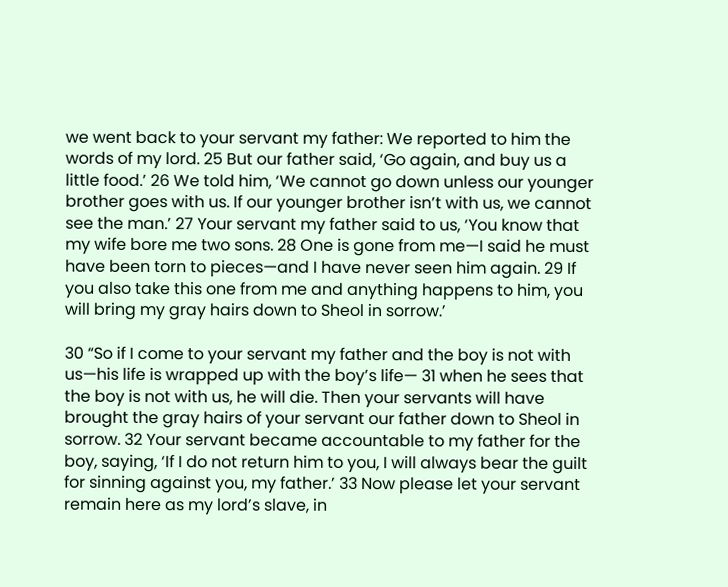we went back to your servant my father: We reported to him the words of my lord. 25 But our father said, ‘Go again, and buy us a little food.’ 26 We told him, ‘We cannot go down unless our younger brother goes with us. If our younger brother isn’t with us, we cannot see the man.’ 27 Your servant my father said to us, ‘You know that my wife bore me two sons. 28 One is gone from me—I said he must have been torn to pieces—and I have never seen him again. 29 If you also take this one from me and anything happens to him, you will bring my gray hairs down to Sheol in sorrow.’

30 “So if I come to your servant my father and the boy is not with us—his life is wrapped up with the boy’s life— 31 when he sees that the boy is not with us, he will die. Then your servants will have brought the gray hairs of your servant our father down to Sheol in sorrow. 32 Your servant became accountable to my father for the boy, saying, ‘If I do not return him to you, I will always bear the guilt for sinning against you, my father.’ 33 Now please let your servant remain here as my lord’s slave, in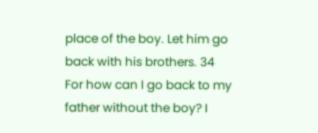place of the boy. Let him go back with his brothers. 34 For how can I go back to my father without the boy? I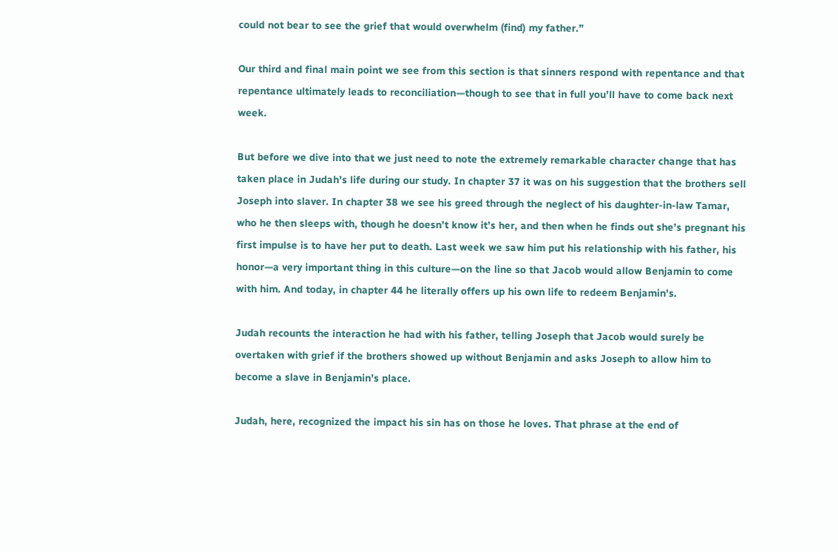could not bear to see the grief that would overwhelm (find) my father.”

Our third and final main point we see from this section is that sinners respond with repentance and that repentance ultimately leads to reconciliation—though to see that in full you’ll have to come back next week.

But before we dive into that we just need to note the extremely remarkable character change that has taken place in Judah’s life during our study. In chapter 37 it was on his suggestion that the brothers sell Joseph into slaver. In chapter 38 we see his greed through the neglect of his daughter-in-law Tamar, who he then sleeps with, though he doesn’t know it’s her, and then when he finds out she’s pregnant his first impulse is to have her put to death. Last week we saw him put his relationship with his father, his honor—a very important thing in this culture—on the line so that Jacob would allow Benjamin to come with him. And today, in chapter 44 he literally offers up his own life to redeem Benjamin’s.

Judah recounts the interaction he had with his father, telling Joseph that Jacob would surely be overtaken with grief if the brothers showed up without Benjamin and asks Joseph to allow him to become a slave in Benjamin’s place.

Judah, here, recognized the impact his sin has on those he loves. That phrase at the end of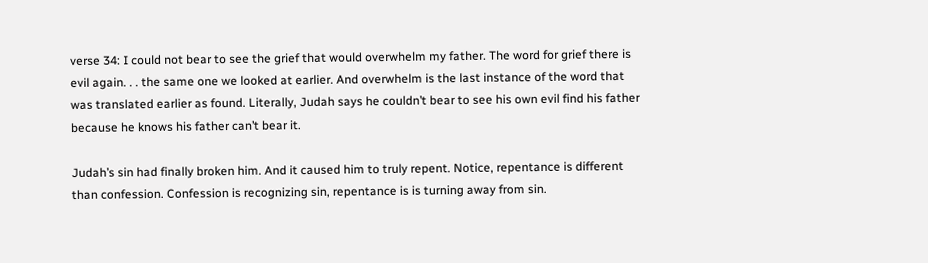verse 34: I could not bear to see the grief that would overwhelm my father. The word for grief there is evil again. . . the same one we looked at earlier. And overwhelm is the last instance of the word that was translated earlier as found. Literally, Judah says he couldn’t bear to see his own evil find his father because he knows his father can’t bear it.

Judah’s sin had finally broken him. And it caused him to truly repent. Notice, repentance is different than confession. Confession is recognizing sin, repentance is is turning away from sin.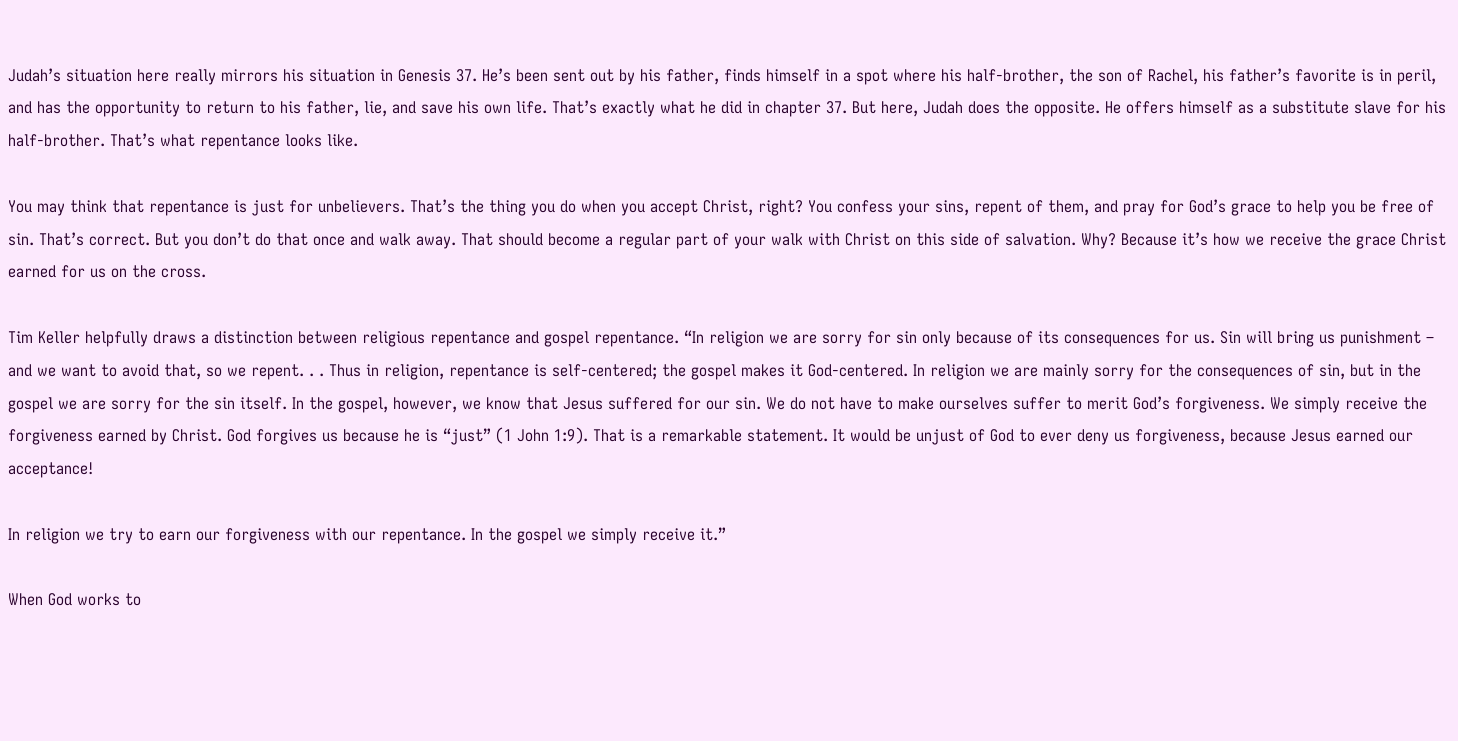Judah’s situation here really mirrors his situation in Genesis 37. He’s been sent out by his father, finds himself in a spot where his half-brother, the son of Rachel, his father’s favorite is in peril, and has the opportunity to return to his father, lie, and save his own life. That’s exactly what he did in chapter 37. But here, Judah does the opposite. He offers himself as a substitute slave for his half-brother. That’s what repentance looks like.

You may think that repentance is just for unbelievers. That’s the thing you do when you accept Christ, right? You confess your sins, repent of them, and pray for God’s grace to help you be free of sin. That’s correct. But you don’t do that once and walk away. That should become a regular part of your walk with Christ on this side of salvation. Why? Because it’s how we receive the grace Christ earned for us on the cross.

Tim Keller helpfully draws a distinction between religious repentance and gospel repentance. “In religion we are sorry for sin only because of its consequences for us. Sin will bring us punishment – and we want to avoid that, so we repent. . . Thus in religion, repentance is self-centered; the gospel makes it God-centered. In religion we are mainly sorry for the consequences of sin, but in the gospel we are sorry for the sin itself. In the gospel, however, we know that Jesus suffered for our sin. We do not have to make ourselves suffer to merit God’s forgiveness. We simply receive the forgiveness earned by Christ. God forgives us because he is “just” (1 John 1:9). That is a remarkable statement. It would be unjust of God to ever deny us forgiveness, because Jesus earned our acceptance!

In religion we try to earn our forgiveness with our repentance. In the gospel we simply receive it.”

When God works to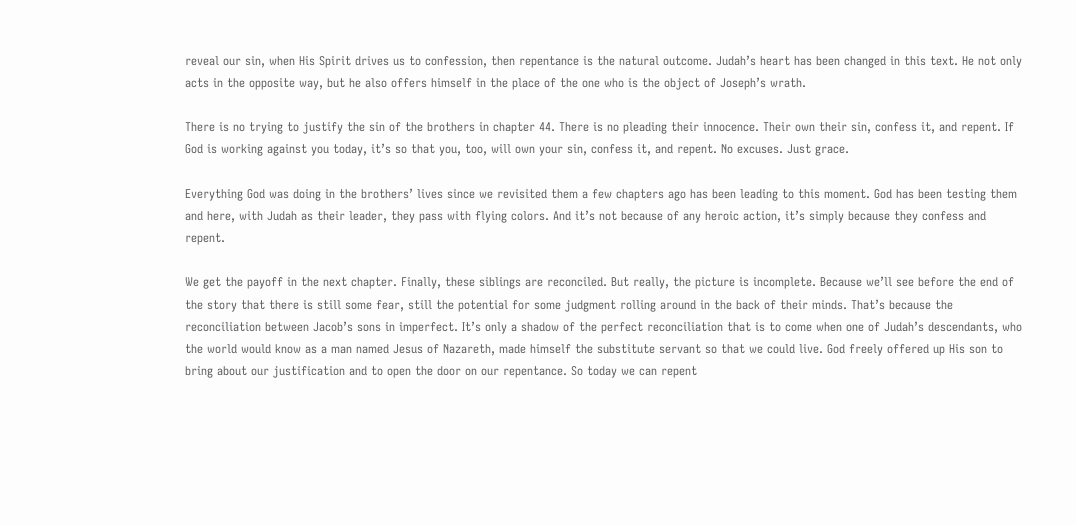reveal our sin, when His Spirit drives us to confession, then repentance is the natural outcome. Judah’s heart has been changed in this text. He not only acts in the opposite way, but he also offers himself in the place of the one who is the object of Joseph’s wrath.

There is no trying to justify the sin of the brothers in chapter 44. There is no pleading their innocence. Their own their sin, confess it, and repent. If God is working against you today, it’s so that you, too, will own your sin, confess it, and repent. No excuses. Just grace.

Everything God was doing in the brothers’ lives since we revisited them a few chapters ago has been leading to this moment. God has been testing them and here, with Judah as their leader, they pass with flying colors. And it’s not because of any heroic action, it’s simply because they confess and repent.

We get the payoff in the next chapter. Finally, these siblings are reconciled. But really, the picture is incomplete. Because we’ll see before the end of the story that there is still some fear, still the potential for some judgment rolling around in the back of their minds. That’s because the reconciliation between Jacob’s sons in imperfect. It’s only a shadow of the perfect reconciliation that is to come when one of Judah’s descendants, who the world would know as a man named Jesus of Nazareth, made himself the substitute servant so that we could live. God freely offered up His son to bring about our justification and to open the door on our repentance. So today we can repent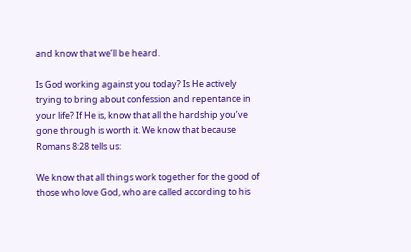and know that we’ll be heard.

Is God working against you today? Is He actively trying to bring about confession and repentance in your life? If He is, know that all the hardship you’ve gone through is worth it. We know that because Romans 8:28 tells us:

We know that all things work together for the good of those who love God, who are called according to his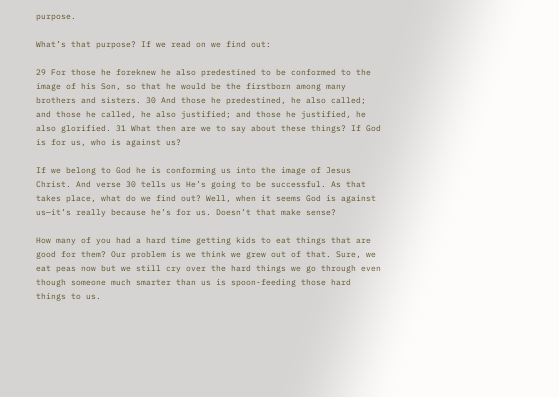purpose.

What’s that purpose? If we read on we find out:

29 For those he foreknew he also predestined to be conformed to the image of his Son, so that he would be the firstborn among many brothers and sisters. 30 And those he predestined, he also called; and those he called, he also justified; and those he justified, he also glorified. 31 What then are we to say about these things? If God is for us, who is against us?

If we belong to God he is conforming us into the image of Jesus Christ. And verse 30 tells us He’s going to be successful. As that takes place, what do we find out? Well, when it seems God is against us—it’s really because he’s for us. Doesn’t that make sense?

How many of you had a hard time getting kids to eat things that are good for them? Our problem is we think we grew out of that. Sure, we eat peas now but we still cry over the hard things we go through even though someone much smarter than us is spoon-feeding those hard things to us.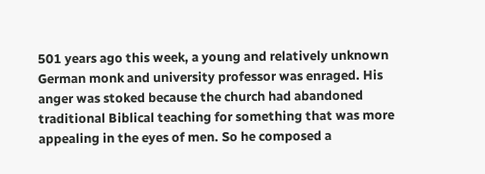501 years ago this week, a young and relatively unknown German monk and university professor was enraged. His anger was stoked because the church had abandoned traditional Biblical teaching for something that was more appealing in the eyes of men. So he composed a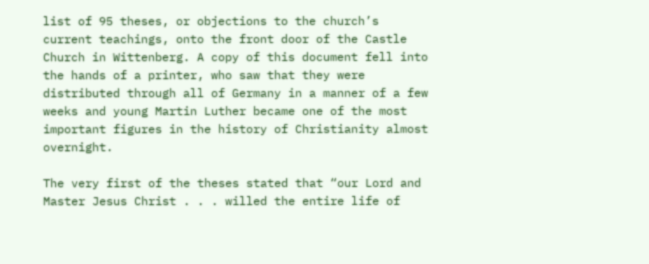list of 95 theses, or objections to the church’s current teachings, onto the front door of the Castle Church in Wittenberg. A copy of this document fell into the hands of a printer, who saw that they were distributed through all of Germany in a manner of a few weeks and young Martin Luther became one of the most important figures in the history of Christianity almost overnight.

The very first of the theses stated that “our Lord and Master Jesus Christ . . . willed the entire life of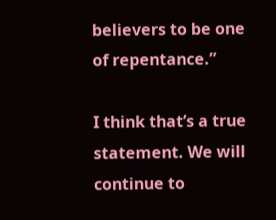believers to be one of repentance.”

I think that’s a true statement. We will continue to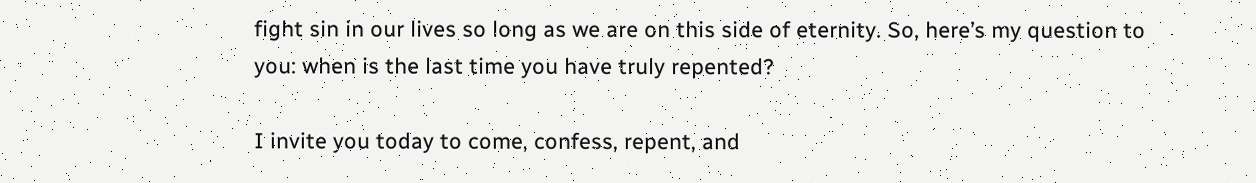fight sin in our lives so long as we are on this side of eternity. So, here’s my question to you: when is the last time you have truly repented?

I invite you today to come, confess, repent, and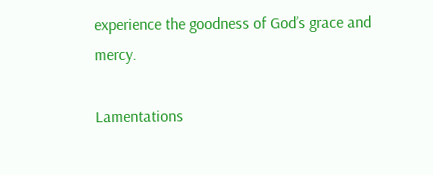experience the goodness of God’s grace and mercy.

Lamentations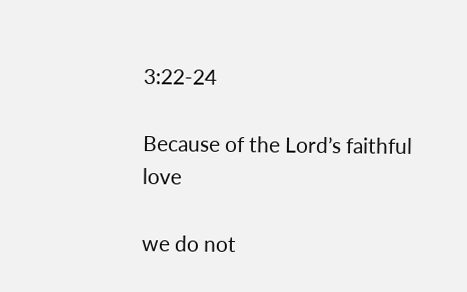3:22-24

Because of the Lord’s faithful love

we do not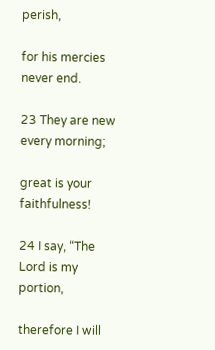perish,

for his mercies never end.

23 They are new every morning;

great is your faithfulness!

24 I say, “The Lord is my portion,

therefore I will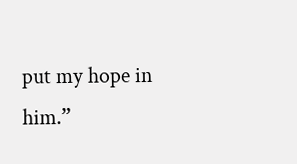put my hope in him.”